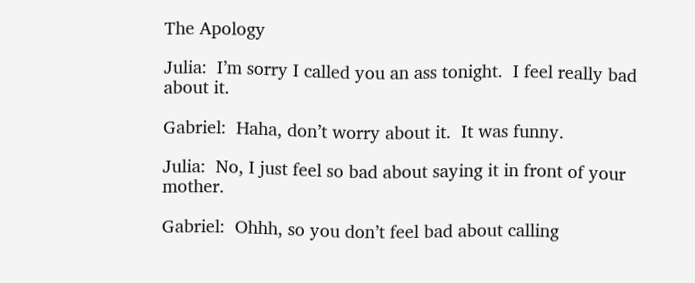The Apology

Julia:  I’m sorry I called you an ass tonight.  I feel really bad about it.

Gabriel:  Haha, don’t worry about it.  It was funny.

Julia:  No, I just feel so bad about saying it in front of your mother.

Gabriel:  Ohhh, so you don’t feel bad about calling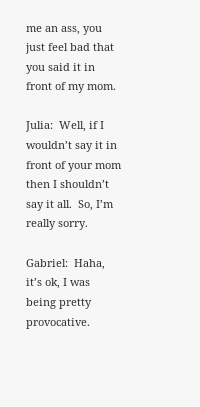me an ass, you just feel bad that you said it in front of my mom.

Julia:  Well, if I wouldn’t say it in front of your mom then I shouldn’t say it all.  So, I’m really sorry.

Gabriel:  Haha, it’s ok, I was being pretty provocative.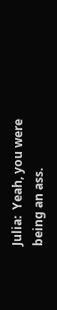Julia:  Yeah, you were being an ass.